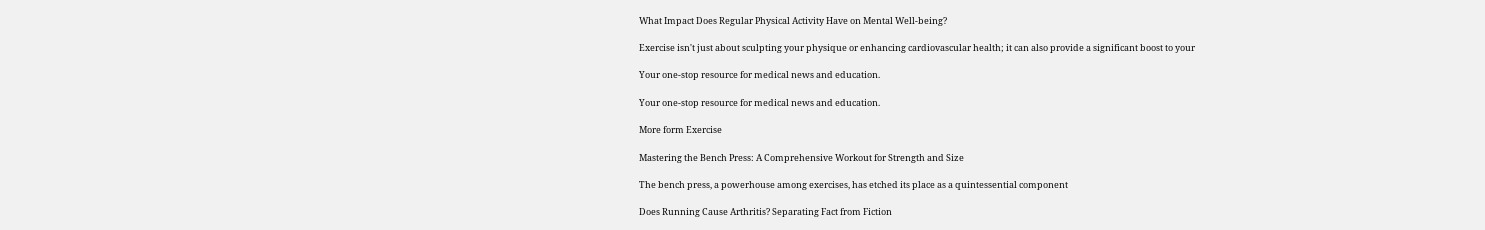What Impact Does Regular Physical Activity Have on Mental Well-being?

Exercise isn't just about sculpting your physique or enhancing cardiovascular health; it can also provide a significant boost to your

Your one-stop resource for medical news and education.

Your one-stop resource for medical news and education.

More form Exercise

Mastering the Bench Press: A Comprehensive Workout for Strength and Size

The bench press, a powerhouse among exercises, has etched its place as a quintessential component

Does Running Cause Arthritis? Separating Fact from Fiction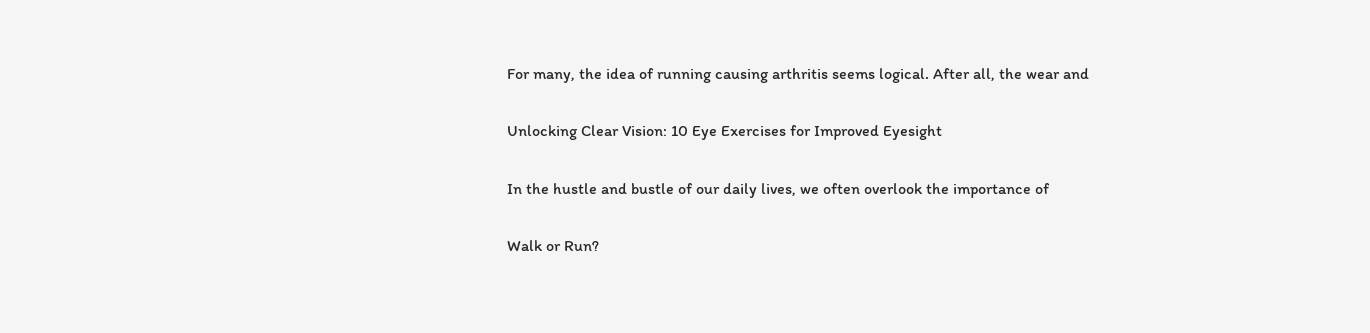For many, the idea of running causing arthritis seems logical. After all, the wear and

Unlocking Clear Vision: 10 Eye Exercises for Improved Eyesight

In the hustle and bustle of our daily lives, we often overlook the importance of

Walk or Run?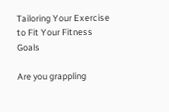Tailoring Your Exercise to Fit Your Fitness Goals

Are you grappling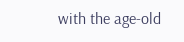with the age-old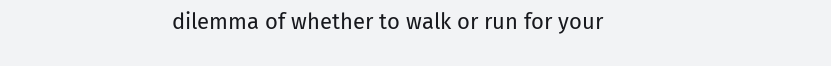dilemma of whether to walk or run for your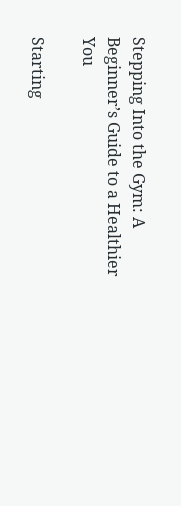Stepping Into the Gym: A Beginner’s Guide to a Healthier You

Starting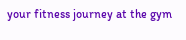your fitness journey at the gym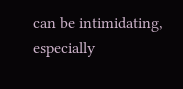can be intimidating, especially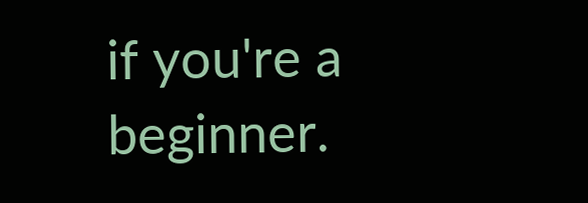if you're a beginner.